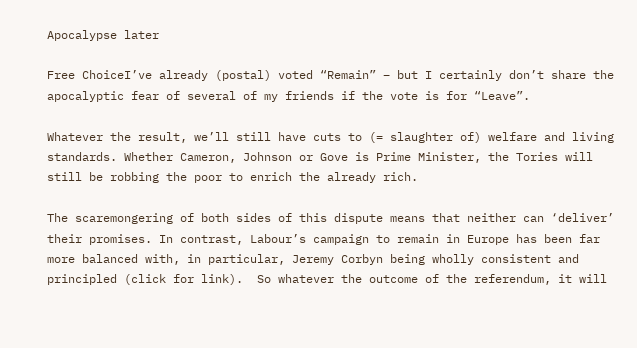Apocalypse later

Free ChoiceI’ve already (postal) voted “Remain” – but I certainly don’t share the apocalyptic fear of several of my friends if the vote is for “Leave”.

Whatever the result, we’ll still have cuts to (= slaughter of) welfare and living standards. Whether Cameron, Johnson or Gove is Prime Minister, the Tories will still be robbing the poor to enrich the already rich.

The scaremongering of both sides of this dispute means that neither can ‘deliver’ their promises. In contrast, Labour’s campaign to remain in Europe has been far more balanced with, in particular, Jeremy Corbyn being wholly consistent and principled (click for link).  So whatever the outcome of the referendum, it will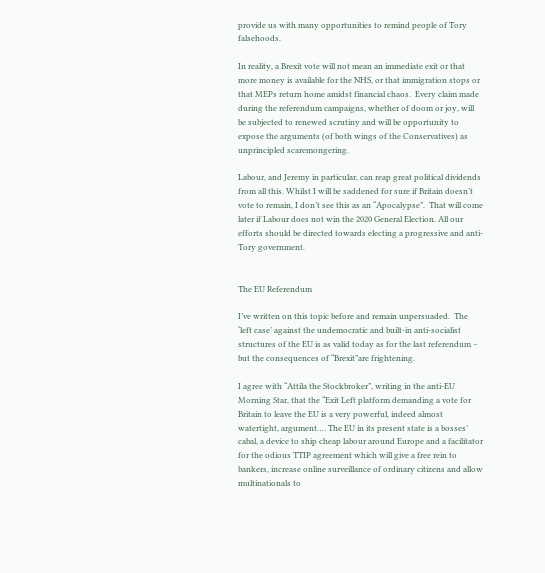provide us with many opportunities to remind people of Tory falsehoods.

In reality, a Brexit vote will not mean an immediate exit or that more money is available for the NHS, or that immigration stops or that MEPs return home amidst financial chaos.  Every claim made during the referendum campaigns, whether of doom or joy, will be subjected to renewed scrutiny and will be opportunity to expose the arguments (of both wings of the Conservatives) as unprincipled scaremongering.

Labour, and Jeremy in particular, can reap great political dividends from all this. Whilst I will be saddened for sure if Britain doesn’t vote to remain, I don’t see this as an “Apocalypse”.  That will come later if Labour does not win the 2020 General Election. All our efforts should be directed towards electing a progressive and anti-Tory government.


The EU Referendum

I’ve written on this topic before and remain unpersuaded.  The ‘left case’ against the undemocratic and built-in anti-socialist structures of the EU is as valid today as for the last referendum – but the consequences of “Brexit”are frightening.

I agree with “Attila the Stockbroker”, writing in the anti-EU Morning Star, that the “Exit Left platform demanding a vote for Britain to leave the EU is a very powerful, indeed almost watertight, argument…. The EU in its present state is a bosses’ cabal, a device to ship cheap labour around Europe and a facilitator for the odious TTIP agreement which will give a free rein to bankers, increase online surveillance of ordinary citizens and allow multinationals to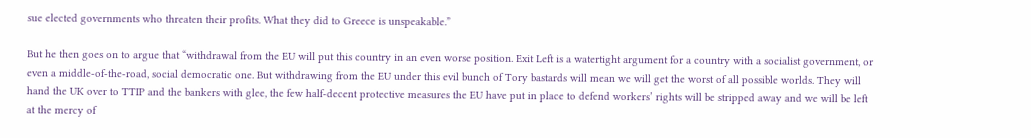sue elected governments who threaten their profits. What they did to Greece is unspeakable.”

But he then goes on to argue that “withdrawal from the EU will put this country in an even worse position. Exit Left is a watertight argument for a country with a socialist government, or even a middle-of-the-road, social democratic one. But withdrawing from the EU under this evil bunch of Tory bastards will mean we will get the worst of all possible worlds. They will hand the UK over to TTIP and the bankers with glee, the few half-decent protective measures the EU have put in place to defend workers’ rights will be stripped away and we will be left at the mercy of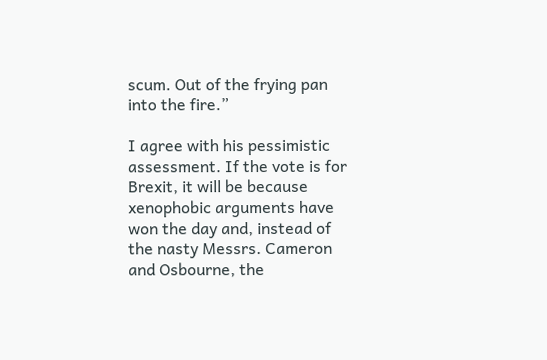scum. Out of the frying pan into the fire.”

I agree with his pessimistic assessment. If the vote is for Brexit, it will be because xenophobic arguments have won the day and, instead of the nasty Messrs. Cameron and Osbourne, the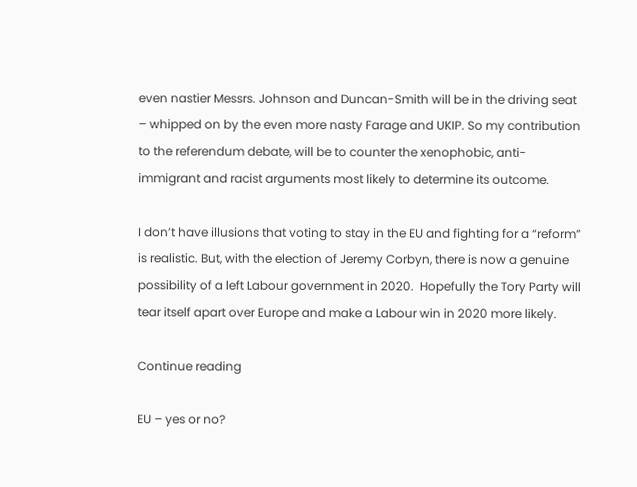even nastier Messrs. Johnson and Duncan-Smith will be in the driving seat – whipped on by the even more nasty Farage and UKIP. So my contribution to the referendum debate, will be to counter the xenophobic, anti-immigrant and racist arguments most likely to determine its outcome.

I don’t have illusions that voting to stay in the EU and fighting for a “reform” is realistic. But, with the election of Jeremy Corbyn, there is now a genuine possibility of a left Labour government in 2020.  Hopefully the Tory Party will tear itself apart over Europe and make a Labour win in 2020 more likely.

Continue reading

EU – yes or no?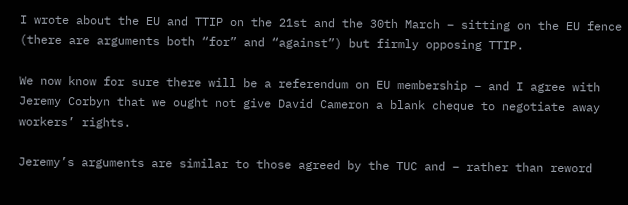I wrote about the EU and TTIP on the 21st and the 30th March – sitting on the EU fence (there are arguments both “for” and “against”) but firmly opposing TTIP.

We now know for sure there will be a referendum on EU membership – and I agree with Jeremy Corbyn that we ought not give David Cameron a blank cheque to negotiate away workers’ rights.

Jeremy’s arguments are similar to those agreed by the TUC and – rather than reword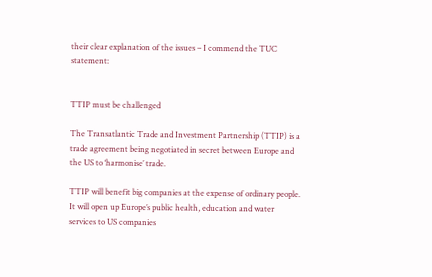their clear explanation of the issues – I commend the TUC statement:


TTIP must be challenged

The Transatlantic Trade and Investment Partnership (TTIP) is a trade agreement being negotiated in secret between Europe and the US to ‘harmonise’ trade.

TTIP will benefit big companies at the expense of ordinary people. It will open up Europe’s public health, education and water services to US companies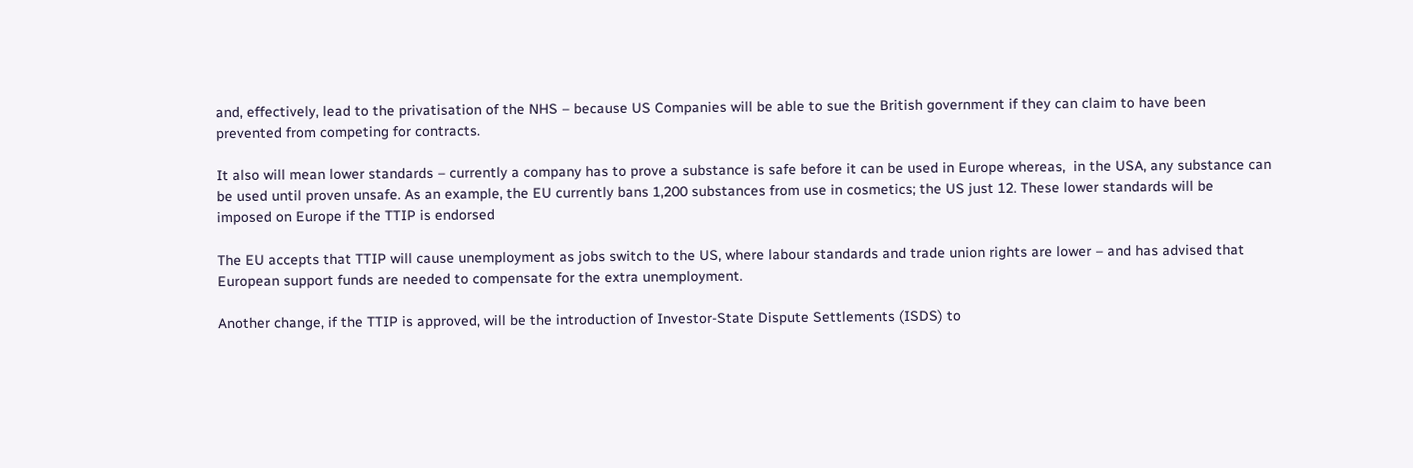and, effectively, lead to the privatisation of the NHS – because US Companies will be able to sue the British government if they can claim to have been prevented from competing for contracts.

It also will mean lower standards – currently a company has to prove a substance is safe before it can be used in Europe whereas,  in the USA, any substance can be used until proven unsafe. As an example, the EU currently bans 1,200 substances from use in cosmetics; the US just 12. These lower standards will be imposed on Europe if the TTIP is endorsed

The EU accepts that TTIP will cause unemployment as jobs switch to the US, where labour standards and trade union rights are lower – and has advised that  European support funds are needed to compensate for the extra unemployment.

Another change, if the TTIP is approved, will be the introduction of Investor-State Dispute Settlements (ISDS) to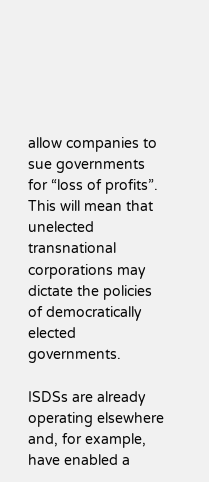allow companies to sue governments for “loss of profits”. This will mean that unelected transnational corporations may dictate the policies of democratically elected governments.

ISDSs are already operating elsewhere and, for example, have enabled a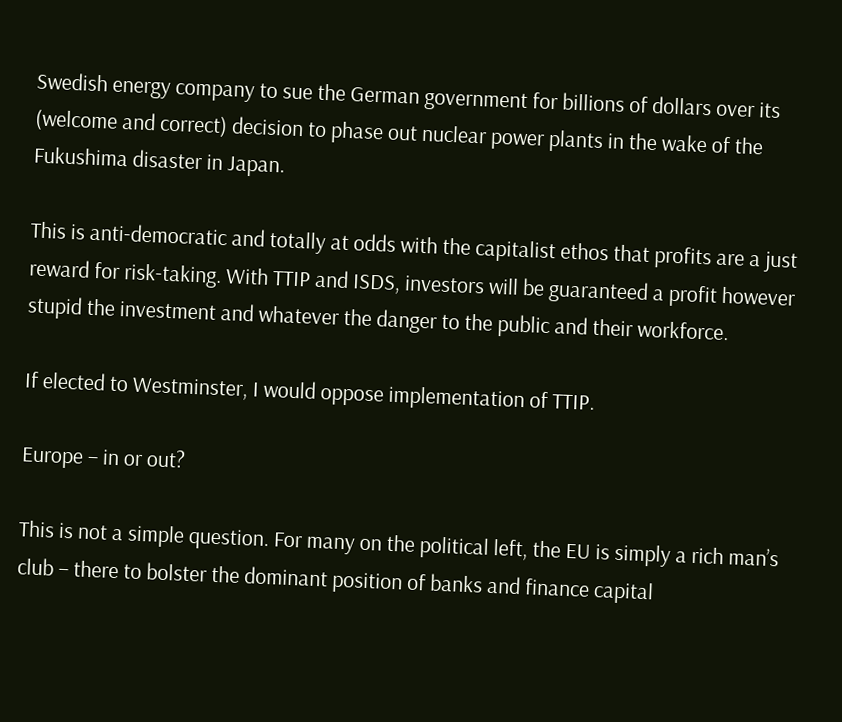Swedish energy company to sue the German government for billions of dollars over its (welcome and correct) decision to phase out nuclear power plants in the wake of the Fukushima disaster in Japan.

This is anti-democratic and totally at odds with the capitalist ethos that profits are a just reward for risk-taking. With TTIP and ISDS, investors will be guaranteed a profit however stupid the investment and whatever the danger to the public and their workforce.

If elected to Westminster, I would oppose implementation of TTIP.

Europe – in or out?

This is not a simple question. For many on the political left, the EU is simply a rich man’s club – there to bolster the dominant position of banks and finance capital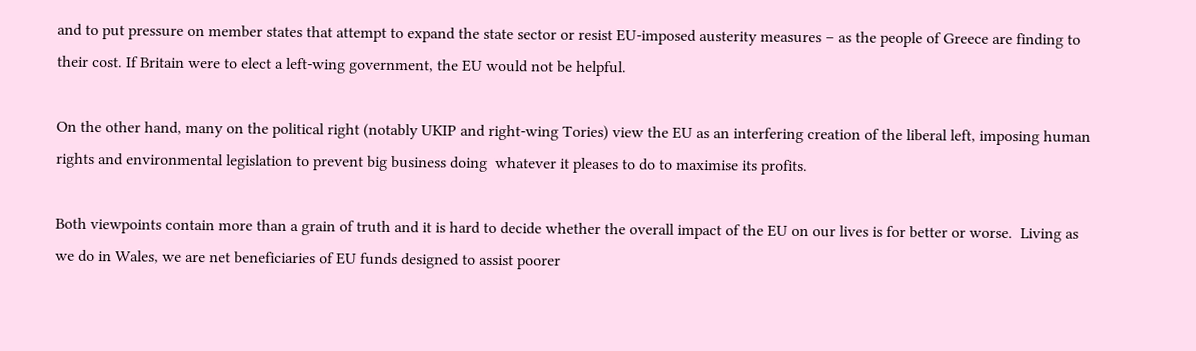and to put pressure on member states that attempt to expand the state sector or resist EU-imposed austerity measures – as the people of Greece are finding to their cost. If Britain were to elect a left-wing government, the EU would not be helpful.

On the other hand, many on the political right (notably UKIP and right-wing Tories) view the EU as an interfering creation of the liberal left, imposing human rights and environmental legislation to prevent big business doing  whatever it pleases to do to maximise its profits.

Both viewpoints contain more than a grain of truth and it is hard to decide whether the overall impact of the EU on our lives is for better or worse.  Living as we do in Wales, we are net beneficiaries of EU funds designed to assist poorer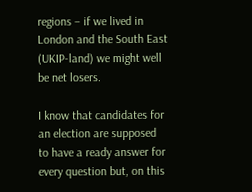regions – if we lived in London and the South East (UKIP-land) we might well be net losers.

I know that candidates for an election are supposed to have a ready answer for every question but, on this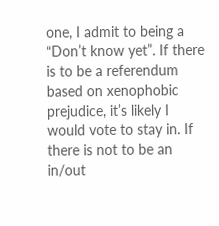one, I admit to being a “Don’t know yet”. If there is to be a referendum based on xenophobic prejudice, it’s likely I would vote to stay in. If there is not to be an in/out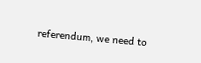referendum, we need to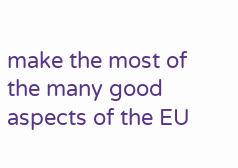make the most of the many good aspects of the EU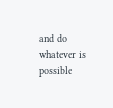and do whatever is possible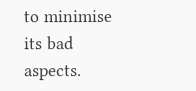to minimise its bad aspects.